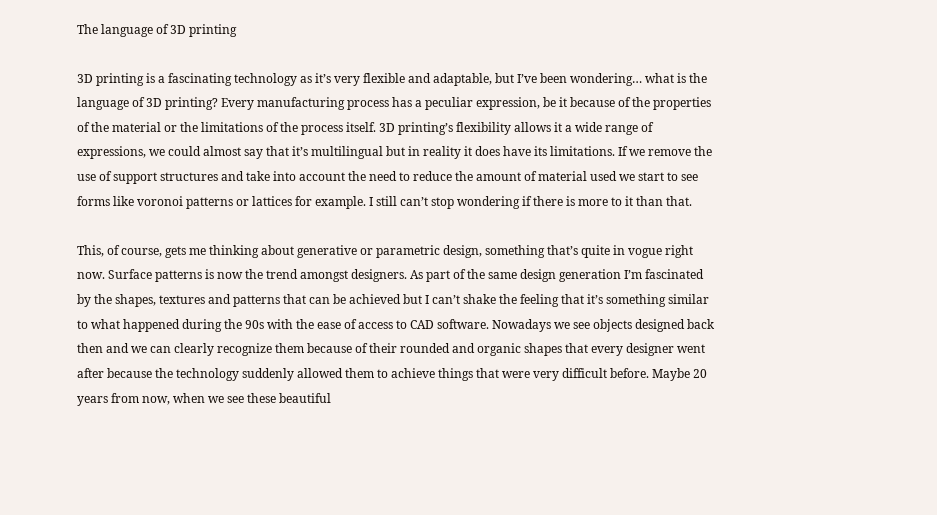The language of 3D printing

3D printing is a fascinating technology as it’s very flexible and adaptable, but I’ve been wondering… what is the language of 3D printing? Every manufacturing process has a peculiar expression, be it because of the properties of the material or the limitations of the process itself. 3D printing’s flexibility allows it a wide range of expressions, we could almost say that it’s multilingual but in reality it does have its limitations. If we remove the use of support structures and take into account the need to reduce the amount of material used we start to see forms like voronoi patterns or lattices for example. I still can’t stop wondering if there is more to it than that.

This, of course, gets me thinking about generative or parametric design, something that’s quite in vogue right now. Surface patterns is now the trend amongst designers. As part of the same design generation I’m fascinated by the shapes, textures and patterns that can be achieved but I can’t shake the feeling that it’s something similar to what happened during the 90s with the ease of access to CAD software. Nowadays we see objects designed back then and we can clearly recognize them because of their rounded and organic shapes that every designer went after because the technology suddenly allowed them to achieve things that were very difficult before. Maybe 20 years from now, when we see these beautiful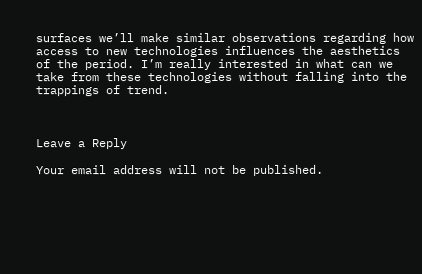surfaces we’ll make similar observations regarding how access to new technologies influences the aesthetics of the period. I’m really interested in what can we take from these technologies without falling into the trappings of trend.



Leave a Reply

Your email address will not be published.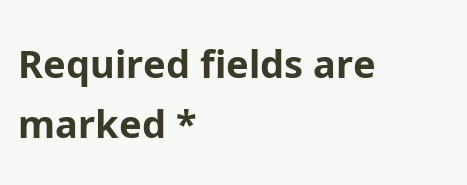Required fields are marked *